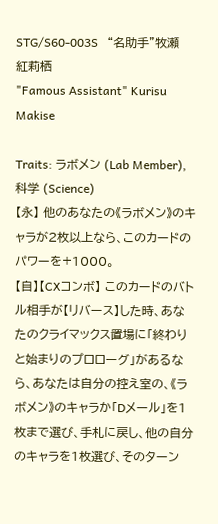STG/S60-003S   “名助手”牧瀬 紅莉栖
"Famous Assistant" Kurisu Makise

Traits: ラボメン (Lab Member), 科学 (Science)
【永】 他のあなたの《ラボメン》のキャラが2枚以上なら、このカードのパワーを+1000。
【自】【CXコンボ】 このカードのバトル相手が【リバース】した時、あなたのクライマックス置場に「終わりと始まりのプロローグ」があるなら、あなたは自分の控え室の、《ラボメン》のキャラか「Dメール」を1枚まで選び、手札に戻し、他の自分のキャラを1枚選び、そのターン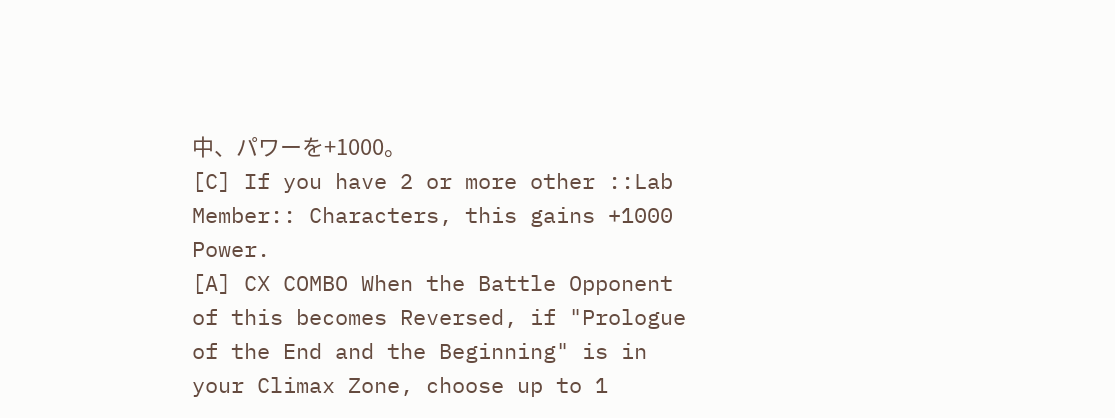中、パワーを+1000。
[C] If you have 2 or more other ::Lab Member:: Characters, this gains +1000 Power.
[A] CX COMBO When the Battle Opponent of this becomes Reversed, if "Prologue of the End and the Beginning" is in your Climax Zone, choose up to 1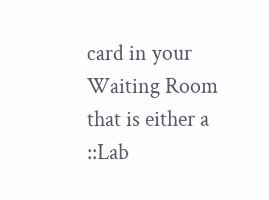card in your Waiting Room that is either a ::Lab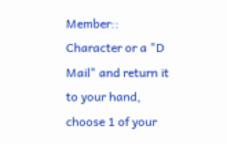Member:: Character or a "D Mail" and return it to your hand, choose 1 of your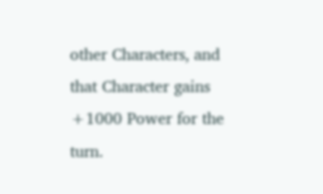other Characters, and that Character gains +1000 Power for the turn.